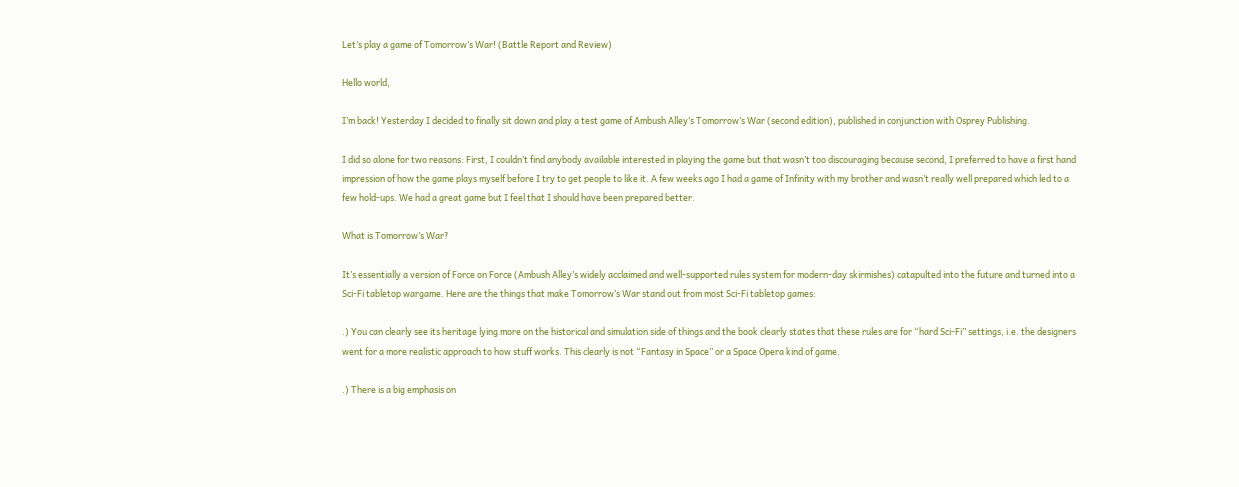Let’s play a game of Tomorrow’s War! (Battle Report and Review)

Hello world,

I’m back! Yesterday I decided to finally sit down and play a test game of Ambush Alley’s Tomorrow’s War (second edition), published in conjunction with Osprey Publishing.

I did so alone for two reasons: First, I couldn’t find anybody available interested in playing the game but that wasn’t too discouraging because second, I preferred to have a first hand impression of how the game plays myself before I try to get people to like it. A few weeks ago I had a game of Infinity with my brother and wasn’t really well prepared which led to a few hold-ups. We had a great game but I feel that I should have been prepared better.

What is Tomorrow’s War?

It’s essentially a version of Force on Force (Ambush Alley’s widely acclaimed and well-supported rules system for modern-day skirmishes) catapulted into the future and turned into a Sci-Fi tabletop wargame. Here are the things that make Tomorrow’s War stand out from most Sci-Fi tabletop games:

.) You can clearly see its heritage lying more on the historical and simulation side of things and the book clearly states that these rules are for “hard Sci-Fi” settings, i.e. the designers went for a more realistic approach to how stuff works. This clearly is not “Fantasy in Space” or a Space Opera kind of game.

.) There is a big emphasis on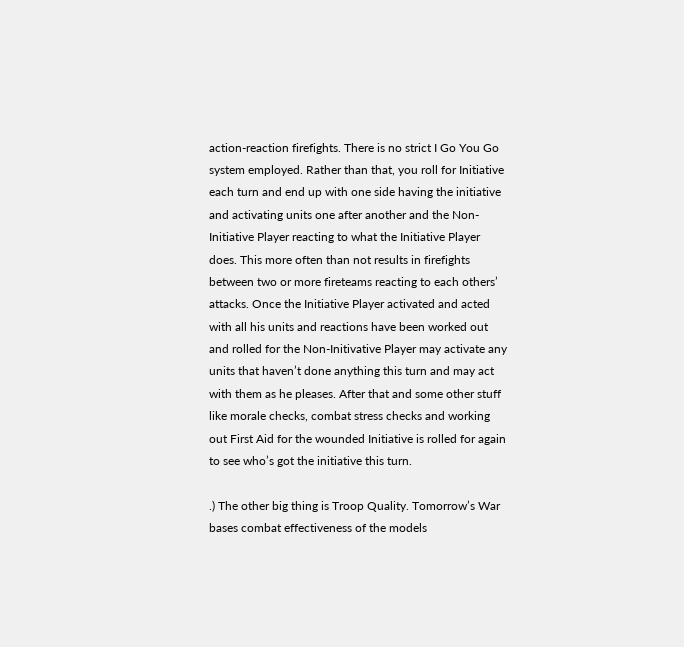action-reaction firefights. There is no strict I Go You Go system employed. Rather than that, you roll for Initiative each turn and end up with one side having the initiative and activating units one after another and the Non-Initiative Player reacting to what the Initiative Player does. This more often than not results in firefights between two or more fireteams reacting to each others’ attacks. Once the Initiative Player activated and acted with all his units and reactions have been worked out and rolled for the Non-Initivative Player may activate any units that haven’t done anything this turn and may act with them as he pleases. After that and some other stuff like morale checks, combat stress checks and working out First Aid for the wounded Initiative is rolled for again to see who’s got the initiative this turn.

.) The other big thing is Troop Quality. Tomorrow’s War bases combat effectiveness of the models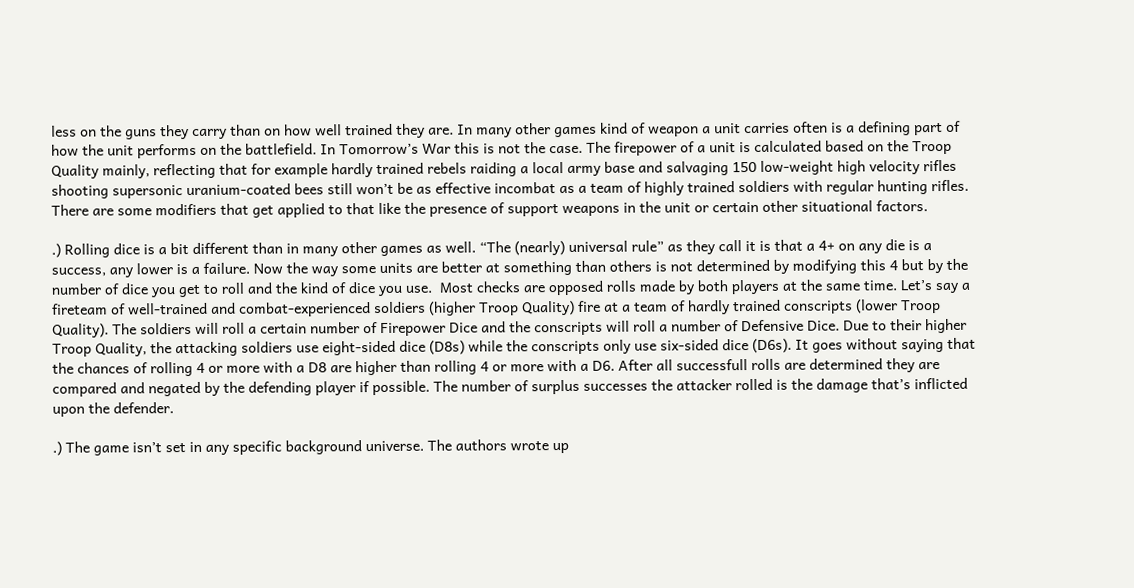less on the guns they carry than on how well trained they are. In many other games kind of weapon a unit carries often is a defining part of how the unit performs on the battlefield. In Tomorrow’s War this is not the case. The firepower of a unit is calculated based on the Troop Quality mainly, reflecting that for example hardly trained rebels raiding a local army base and salvaging 150 low-weight high velocity rifles shooting supersonic uranium-coated bees still won’t be as effective incombat as a team of highly trained soldiers with regular hunting rifles. There are some modifiers that get applied to that like the presence of support weapons in the unit or certain other situational factors.

.) Rolling dice is a bit different than in many other games as well. “The (nearly) universal rule” as they call it is that a 4+ on any die is a success, any lower is a failure. Now the way some units are better at something than others is not determined by modifying this 4 but by the number of dice you get to roll and the kind of dice you use.  Most checks are opposed rolls made by both players at the same time. Let’s say a fireteam of well-trained and combat-experienced soldiers (higher Troop Quality) fire at a team of hardly trained conscripts (lower Troop Quality). The soldiers will roll a certain number of Firepower Dice and the conscripts will roll a number of Defensive Dice. Due to their higher Troop Quality, the attacking soldiers use eight-sided dice (D8s) while the conscripts only use six-sided dice (D6s). It goes without saying that the chances of rolling 4 or more with a D8 are higher than rolling 4 or more with a D6. After all successfull rolls are determined they are compared and negated by the defending player if possible. The number of surplus successes the attacker rolled is the damage that’s inflicted upon the defender.

.) The game isn’t set in any specific background universe. The authors wrote up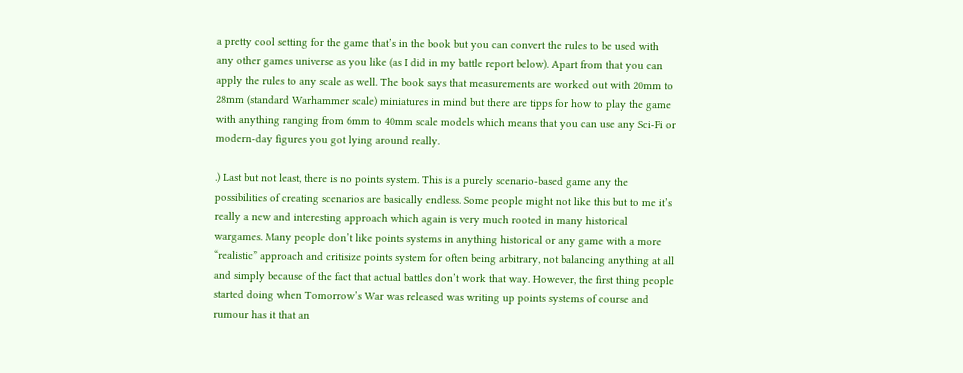a pretty cool setting for the game that’s in the book but you can convert the rules to be used with any other games universe as you like (as I did in my battle report below). Apart from that you can apply the rules to any scale as well. The book says that measurements are worked out with 20mm to 28mm (standard Warhammer scale) miniatures in mind but there are tipps for how to play the game with anything ranging from 6mm to 40mm scale models which means that you can use any Sci-Fi or modern-day figures you got lying around really.

.) Last but not least, there is no points system. This is a purely scenario-based game any the possibilities of creating scenarios are basically endless. Some people might not like this but to me it’s really a new and interesting approach which again is very much rooted in many historical wargames. Many people don’t like points systems in anything historical or any game with a more “realistic” approach and critisize points system for often being arbitrary, not balancing anything at all and simply because of the fact that actual battles don’t work that way. However, the first thing people started doing when Tomorrow’s War was released was writing up points systems of course and rumour has it that an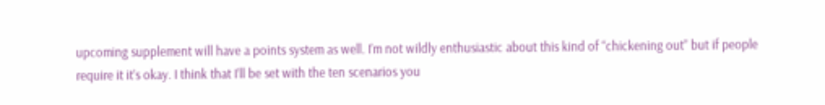upcoming supplement will have a points system as well. I’m not wildly enthusiastic about this kind of “chickening out” but if people require it it’s okay. I think that I’ll be set with the ten scenarios you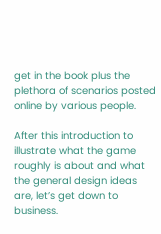get in the book plus the plethora of scenarios posted online by various people.

After this introduction to illustrate what the game roughly is about and what the general design ideas are, let’s get down to business.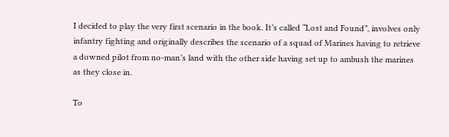I decided to play the very first scenario in the book. It’s called “Lost and Found”, involves only infantry fighting and originally describes the scenario of a squad of Marines having to retrieve a downed pilot from no-man’s land with the other side having set up to ambush the marines as they close in.

To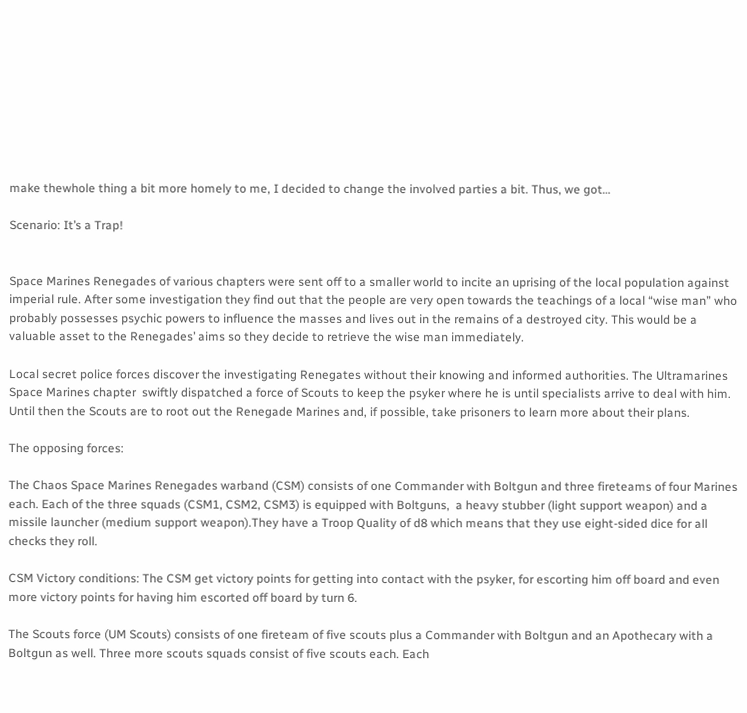make thewhole thing a bit more homely to me, I decided to change the involved parties a bit. Thus, we got…

Scenario: It’s a Trap!


Space Marines Renegades of various chapters were sent off to a smaller world to incite an uprising of the local population against imperial rule. After some investigation they find out that the people are very open towards the teachings of a local “wise man” who probably possesses psychic powers to influence the masses and lives out in the remains of a destroyed city. This would be a valuable asset to the Renegades’ aims so they decide to retrieve the wise man immediately.

Local secret police forces discover the investigating Renegates without their knowing and informed authorities. The Ultramarines Space Marines chapter  swiftly dispatched a force of Scouts to keep the psyker where he is until specialists arrive to deal with him. Until then the Scouts are to root out the Renegade Marines and, if possible, take prisoners to learn more about their plans.

The opposing forces:

The Chaos Space Marines Renegades warband (CSM) consists of one Commander with Boltgun and three fireteams of four Marines each. Each of the three squads (CSM1, CSM2, CSM3) is equipped with Boltguns,  a heavy stubber (light support weapon) and a missile launcher (medium support weapon).They have a Troop Quality of d8 which means that they use eight-sided dice for all checks they roll.

CSM Victory conditions: The CSM get victory points for getting into contact with the psyker, for escorting him off board and even more victory points for having him escorted off board by turn 6.

The Scouts force (UM Scouts) consists of one fireteam of five scouts plus a Commander with Boltgun and an Apothecary with a Boltgun as well. Three more scouts squads consist of five scouts each. Each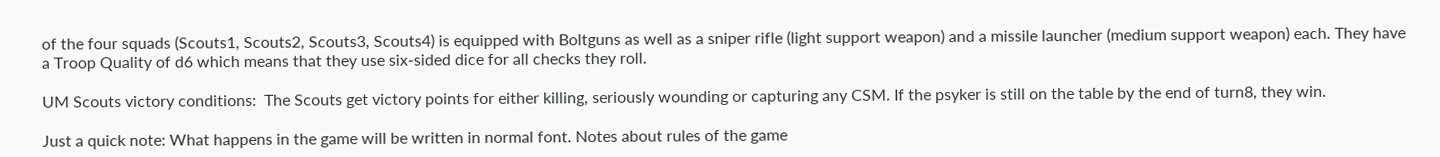of the four squads (Scouts1, Scouts2, Scouts3, Scouts4) is equipped with Boltguns as well as a sniper rifle (light support weapon) and a missile launcher (medium support weapon) each. They have a Troop Quality of d6 which means that they use six-sided dice for all checks they roll.

UM Scouts victory conditions:  The Scouts get victory points for either killing, seriously wounding or capturing any CSM. If the psyker is still on the table by the end of turn8, they win.

Just a quick note: What happens in the game will be written in normal font. Notes about rules of the game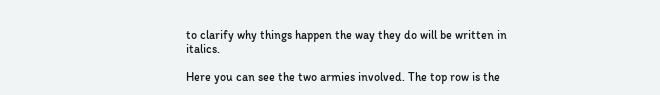to clarify why things happen the way they do will be written in italics.

Here you can see the two armies involved. The top row is the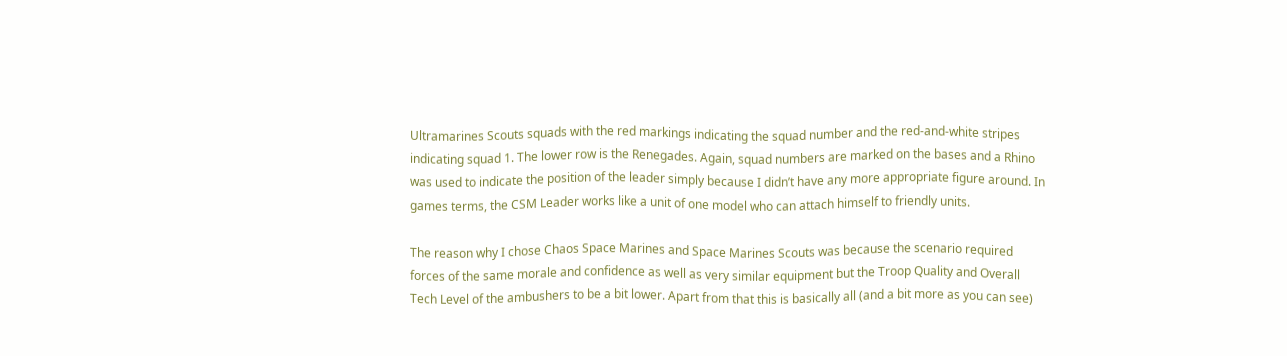Ultramarines Scouts squads with the red markings indicating the squad number and the red-and-white stripes indicating squad 1. The lower row is the Renegades. Again, squad numbers are marked on the bases and a Rhino was used to indicate the position of the leader simply because I didn’t have any more appropriate figure around. In games terms, the CSM Leader works like a unit of one model who can attach himself to friendly units.

The reason why I chose Chaos Space Marines and Space Marines Scouts was because the scenario required forces of the same morale and confidence as well as very similar equipment but the Troop Quality and Overall Tech Level of the ambushers to be a bit lower. Apart from that this is basically all (and a bit more as you can see)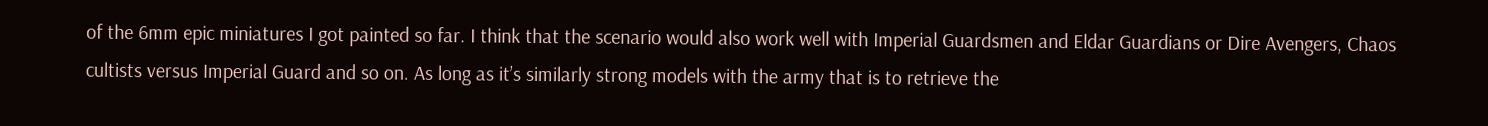of the 6mm epic miniatures I got painted so far. I think that the scenario would also work well with Imperial Guardsmen and Eldar Guardians or Dire Avengers, Chaos cultists versus Imperial Guard and so on. As long as it’s similarly strong models with the army that is to retrieve the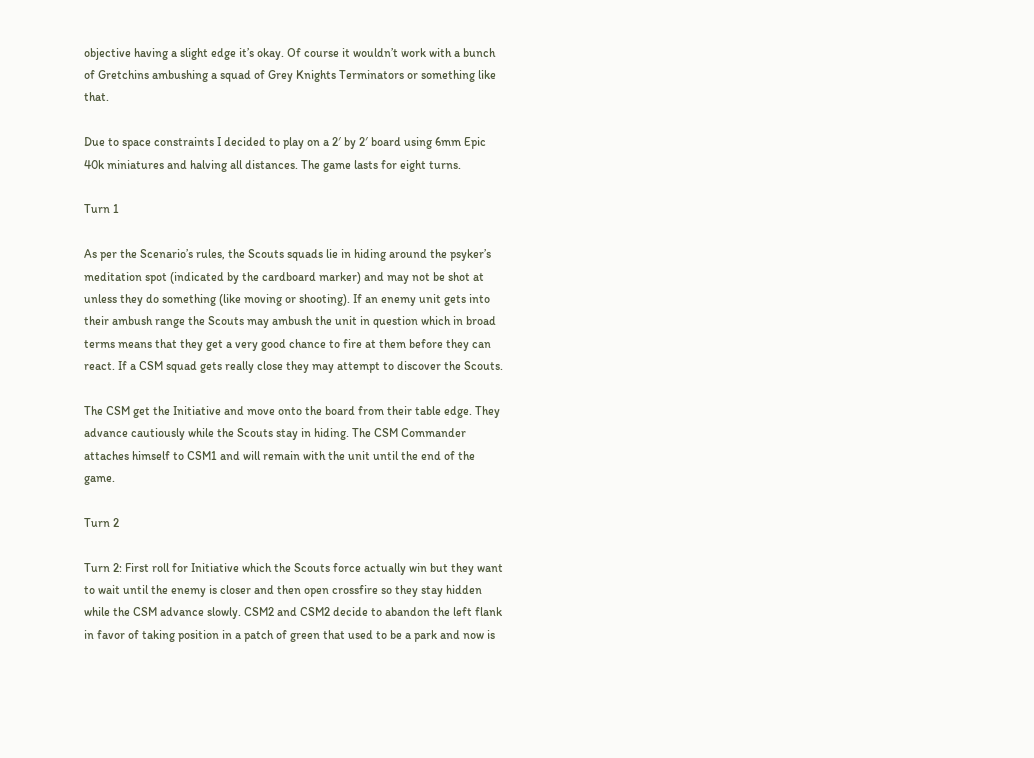objective having a slight edge it’s okay. Of course it wouldn’t work with a bunch of Gretchins ambushing a squad of Grey Knights Terminators or something like that.

Due to space constraints I decided to play on a 2′ by 2′ board using 6mm Epic 40k miniatures and halving all distances. The game lasts for eight turns.

Turn 1

As per the Scenario’s rules, the Scouts squads lie in hiding around the psyker’s meditation spot (indicated by the cardboard marker) and may not be shot at unless they do something (like moving or shooting). If an enemy unit gets into their ambush range the Scouts may ambush the unit in question which in broad terms means that they get a very good chance to fire at them before they can react. If a CSM squad gets really close they may attempt to discover the Scouts.

The CSM get the Initiative and move onto the board from their table edge. They advance cautiously while the Scouts stay in hiding. The CSM Commander attaches himself to CSM1 and will remain with the unit until the end of the game.

Turn 2

Turn 2: First roll for Initiative which the Scouts force actually win but they want to wait until the enemy is closer and then open crossfire so they stay hidden while the CSM advance slowly. CSM2 and CSM2 decide to abandon the left flank in favor of taking position in a patch of green that used to be a park and now is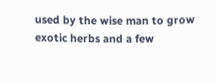used by the wise man to grow exotic herbs and a few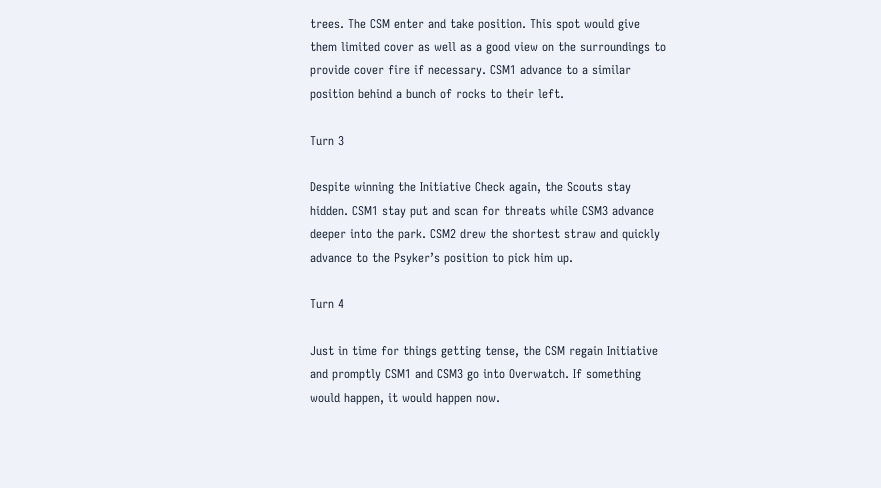trees. The CSM enter and take position. This spot would give them limited cover as well as a good view on the surroundings to provide cover fire if necessary. CSM1 advance to a similar position behind a bunch of rocks to their left.

Turn 3

Despite winning the Initiative Check again, the Scouts stay hidden. CSM1 stay put and scan for threats while CSM3 advance deeper into the park. CSM2 drew the shortest straw and quickly advance to the Psyker’s position to pick him up.

Turn 4

Just in time for things getting tense, the CSM regain Initiative and promptly CSM1 and CSM3 go into Overwatch. If something would happen, it would happen now.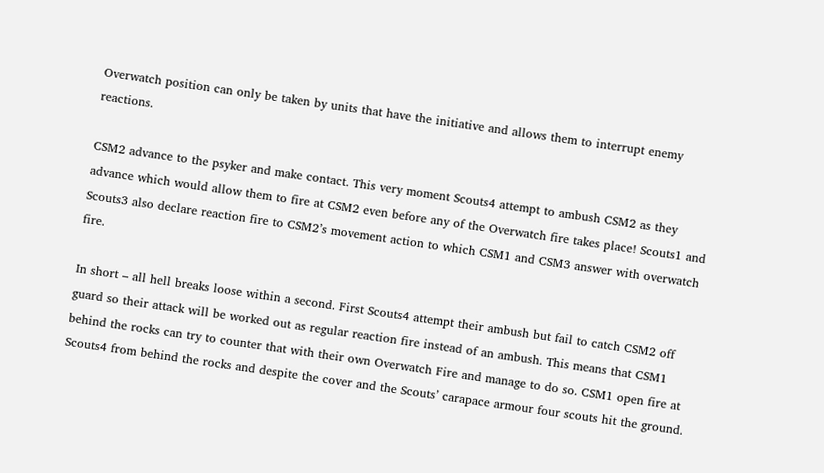Overwatch position can only be taken by units that have the initiative and allows them to interrupt enemy reactions.

CSM2 advance to the psyker and make contact. This very moment Scouts4 attempt to ambush CSM2 as they advance which would allow them to fire at CSM2 even before any of the Overwatch fire takes place! Scouts1 and Scouts3 also declare reaction fire to CSM2’s movement action to which CSM1 and CSM3 answer with overwatch fire.

In short – all hell breaks loose within a second. First Scouts4 attempt their ambush but fail to catch CSM2 off guard so their attack will be worked out as regular reaction fire instead of an ambush. This means that CSM1 behind the rocks can try to counter that with their own Overwatch Fire and manage to do so. CSM1 open fire at Scouts4 from behind the rocks and despite the cover and the Scouts’ carapace armour four scouts hit the ground.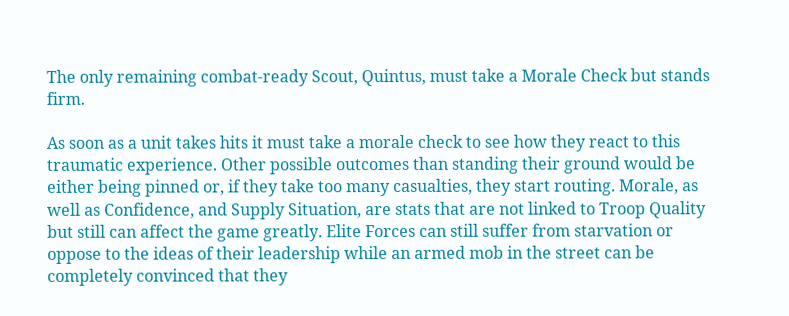The only remaining combat-ready Scout, Quintus, must take a Morale Check but stands firm.

As soon as a unit takes hits it must take a morale check to see how they react to this traumatic experience. Other possible outcomes than standing their ground would be either being pinned or, if they take too many casualties, they start routing. Morale, as well as Confidence, and Supply Situation, are stats that are not linked to Troop Quality but still can affect the game greatly. Elite Forces can still suffer from starvation or oppose to the ideas of their leadership while an armed mob in the street can be completely convinced that they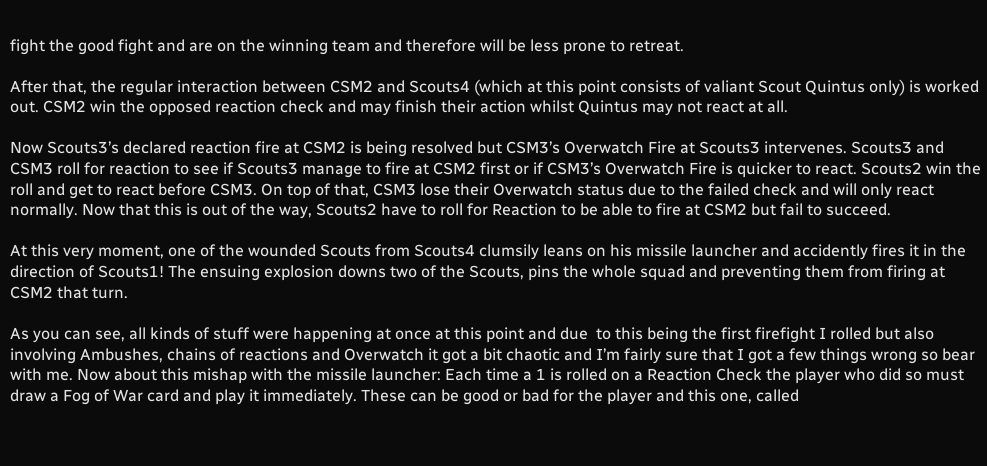fight the good fight and are on the winning team and therefore will be less prone to retreat.

After that, the regular interaction between CSM2 and Scouts4 (which at this point consists of valiant Scout Quintus only) is worked out. CSM2 win the opposed reaction check and may finish their action whilst Quintus may not react at all.

Now Scouts3’s declared reaction fire at CSM2 is being resolved but CSM3’s Overwatch Fire at Scouts3 intervenes. Scouts3 and CSM3 roll for reaction to see if Scouts3 manage to fire at CSM2 first or if CSM3’s Overwatch Fire is quicker to react. Scouts2 win the roll and get to react before CSM3. On top of that, CSM3 lose their Overwatch status due to the failed check and will only react normally. Now that this is out of the way, Scouts2 have to roll for Reaction to be able to fire at CSM2 but fail to succeed.

At this very moment, one of the wounded Scouts from Scouts4 clumsily leans on his missile launcher and accidently fires it in the direction of Scouts1! The ensuing explosion downs two of the Scouts, pins the whole squad and preventing them from firing at CSM2 that turn.

As you can see, all kinds of stuff were happening at once at this point and due  to this being the first firefight I rolled but also involving Ambushes, chains of reactions and Overwatch it got a bit chaotic and I’m fairly sure that I got a few things wrong so bear with me. Now about this mishap with the missile launcher: Each time a 1 is rolled on a Reaction Check the player who did so must draw a Fog of War card and play it immediately. These can be good or bad for the player and this one, called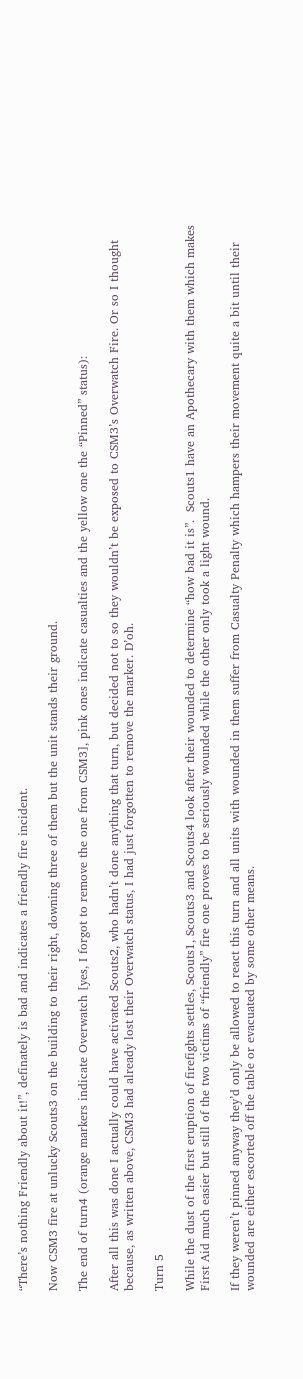“There’s nothing Friendly about it!”, definately is bad and indicates a friendly fire incident.

Now CSM3 fire at unlucky Scouts3 on the building to their right, downing three of them but the unit stands their ground.

The end of turn4 (orange markers indicate Overwatch [yes, I forgot to remove the one from CSM3], pink ones indicate casualties and the yellow one the “Pinned” status):

After all this was done I actually could have activated Scouts2, who hadn’t done anything that turn, but decided not to so they wouldn’t be exposed to CSM3’s Overwatch Fire. Or so I thought because, as written above, CSM3 had already lost their Overwatch status, I had just forgotten to remove the marker. D’oh.

Turn 5

While the dust of the first eruption of firefights settles, Scouts1, Scouts3 and Scouts4 look after their wounded to determine “how bad it is”.  Scouts1 have an Apothecary with them which makes First Aid much easier but still of the two victims of “friendly” fire one proves to be seriously wounded while the other only took a light wound.

If they weren’t pinned anyway they’d only be allowed to react this turn and all units with wounded in them suffer from Casualty Penalty which hampers their movement quite a bit until their wounded are either escorted off the table or evacuated by some other means.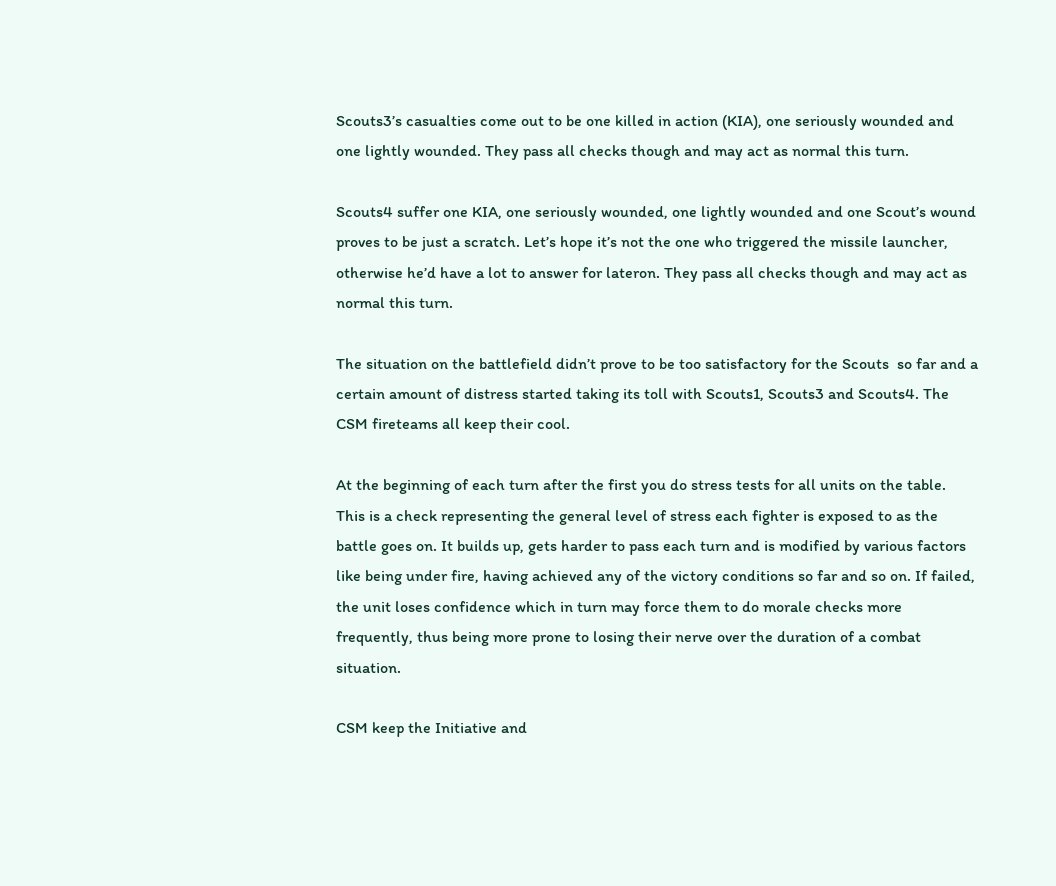Scouts3’s casualties come out to be one killed in action (KIA), one seriously wounded and one lightly wounded. They pass all checks though and may act as normal this turn.

Scouts4 suffer one KIA, one seriously wounded, one lightly wounded and one Scout’s wound proves to be just a scratch. Let’s hope it’s not the one who triggered the missile launcher, otherwise he’d have a lot to answer for lateron. They pass all checks though and may act as normal this turn.

The situation on the battlefield didn’t prove to be too satisfactory for the Scouts  so far and a certain amount of distress started taking its toll with Scouts1, Scouts3 and Scouts4. The CSM fireteams all keep their cool.

At the beginning of each turn after the first you do stress tests for all units on the table. This is a check representing the general level of stress each fighter is exposed to as the battle goes on. It builds up, gets harder to pass each turn and is modified by various factors like being under fire, having achieved any of the victory conditions so far and so on. If failed, the unit loses confidence which in turn may force them to do morale checks more frequently, thus being more prone to losing their nerve over the duration of a combat situation.

CSM keep the Initiative and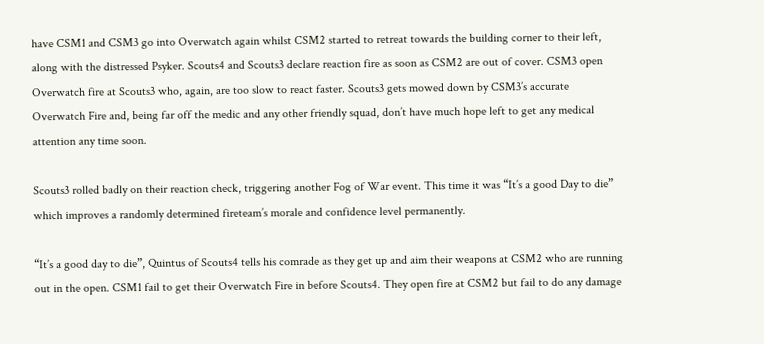have CSM1 and CSM3 go into Overwatch again whilst CSM2 started to retreat towards the building corner to their left, along with the distressed Psyker. Scouts4 and Scouts3 declare reaction fire as soon as CSM2 are out of cover. CSM3 open Overwatch fire at Scouts3 who, again, are too slow to react faster. Scouts3 gets mowed down by CSM3’s accurate Overwatch Fire and, being far off the medic and any other friendly squad, don’t have much hope left to get any medical attention any time soon.

Scouts3 rolled badly on their reaction check, triggering another Fog of War event. This time it was “It’s a good Day to die” which improves a randomly determined fireteam’s morale and confidence level permanently.

“It’s a good day to die”, Quintus of Scouts4 tells his comrade as they get up and aim their weapons at CSM2 who are running out in the open. CSM1 fail to get their Overwatch Fire in before Scouts4. They open fire at CSM2 but fail to do any damage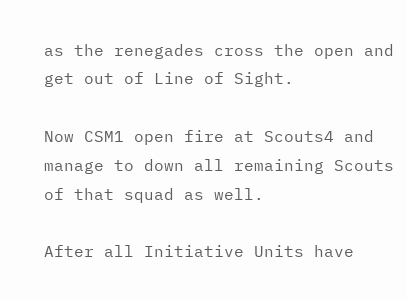as the renegades cross the open and get out of Line of Sight.

Now CSM1 open fire at Scouts4 and manage to down all remaining Scouts of that squad as well.

After all Initiative Units have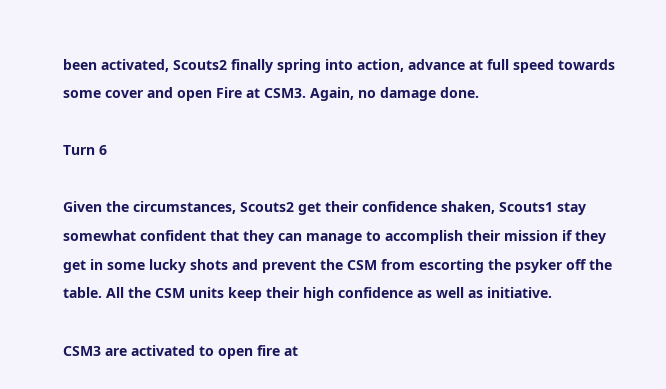been activated, Scouts2 finally spring into action, advance at full speed towards some cover and open Fire at CSM3. Again, no damage done.

Turn 6

Given the circumstances, Scouts2 get their confidence shaken, Scouts1 stay somewhat confident that they can manage to accomplish their mission if they get in some lucky shots and prevent the CSM from escorting the psyker off the table. All the CSM units keep their high confidence as well as initiative.

CSM3 are activated to open fire at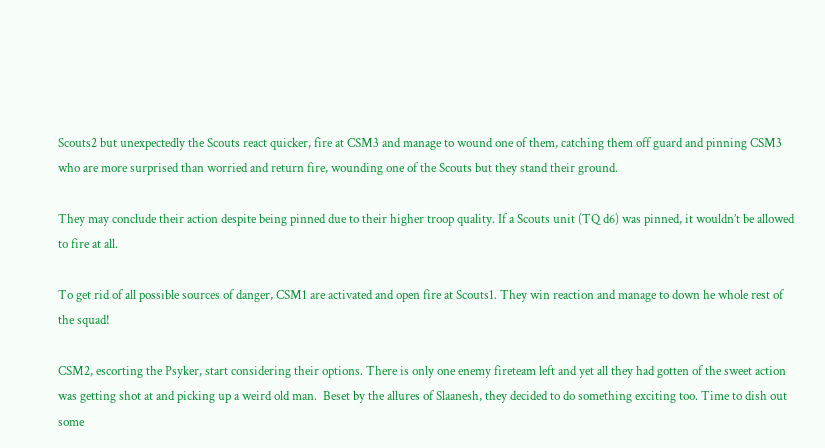Scouts2 but unexpectedly the Scouts react quicker, fire at CSM3 and manage to wound one of them, catching them off guard and pinning CSM3 who are more surprised than worried and return fire, wounding one of the Scouts but they stand their ground.

They may conclude their action despite being pinned due to their higher troop quality. If a Scouts unit (TQ d6) was pinned, it wouldn’t be allowed to fire at all.

To get rid of all possible sources of danger, CSM1 are activated and open fire at Scouts1. They win reaction and manage to down he whole rest of the squad!

CSM2, escorting the Psyker, start considering their options. There is only one enemy fireteam left and yet all they had gotten of the sweet action was getting shot at and picking up a weird old man.  Beset by the allures of Slaanesh, they decided to do something exciting too. Time to dish out  some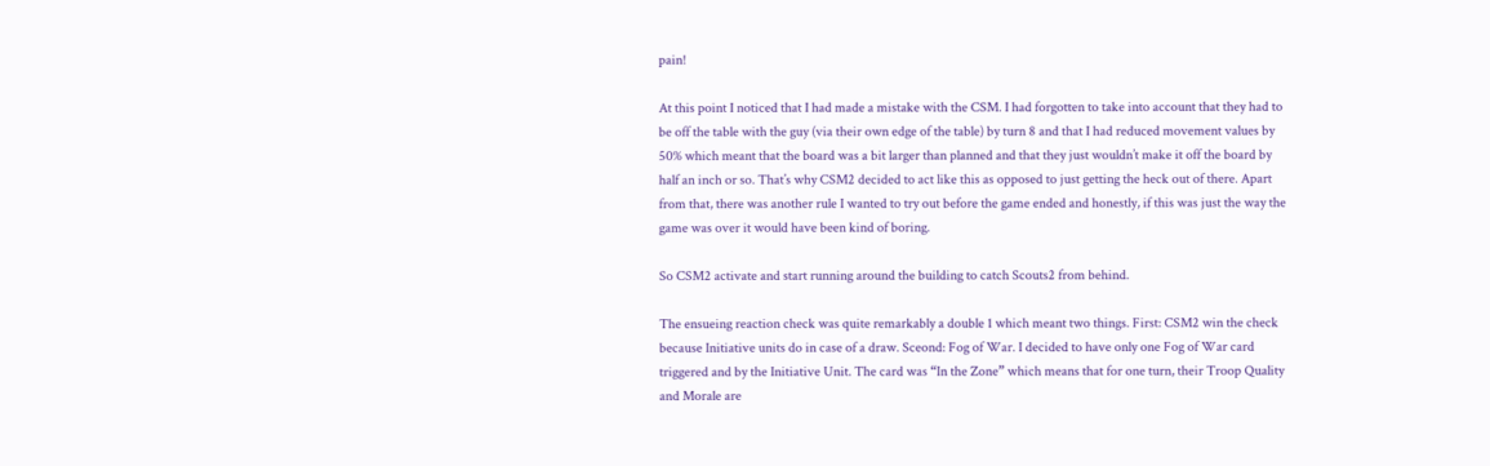pain!

At this point I noticed that I had made a mistake with the CSM. I had forgotten to take into account that they had to be off the table with the guy (via their own edge of the table) by turn 8 and that I had reduced movement values by 50% which meant that the board was a bit larger than planned and that they just wouldn’t make it off the board by half an inch or so. That’s why CSM2 decided to act like this as opposed to just getting the heck out of there. Apart from that, there was another rule I wanted to try out before the game ended and honestly, if this was just the way the game was over it would have been kind of boring.

So CSM2 activate and start running around the building to catch Scouts2 from behind.

The ensueing reaction check was quite remarkably a double 1 which meant two things. First: CSM2 win the check because Initiative units do in case of a draw. Sceond: Fog of War. I decided to have only one Fog of War card triggered and by the Initiative Unit. The card was “In the Zone” which means that for one turn, their Troop Quality and Morale are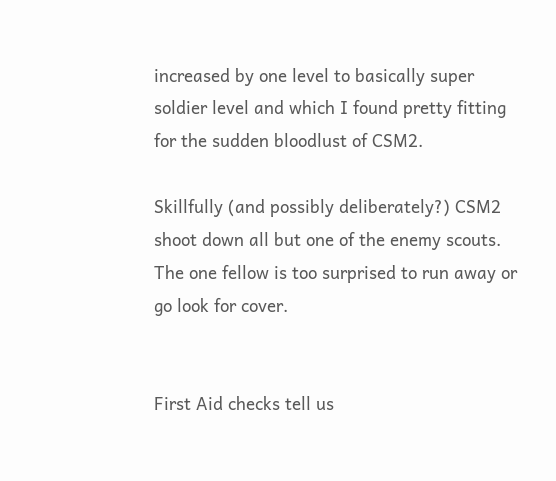increased by one level to basically super soldier level and which I found pretty fitting for the sudden bloodlust of CSM2.

Skillfully (and possibly deliberately?) CSM2 shoot down all but one of the enemy scouts. The one fellow is too surprised to run away or go look for cover.


First Aid checks tell us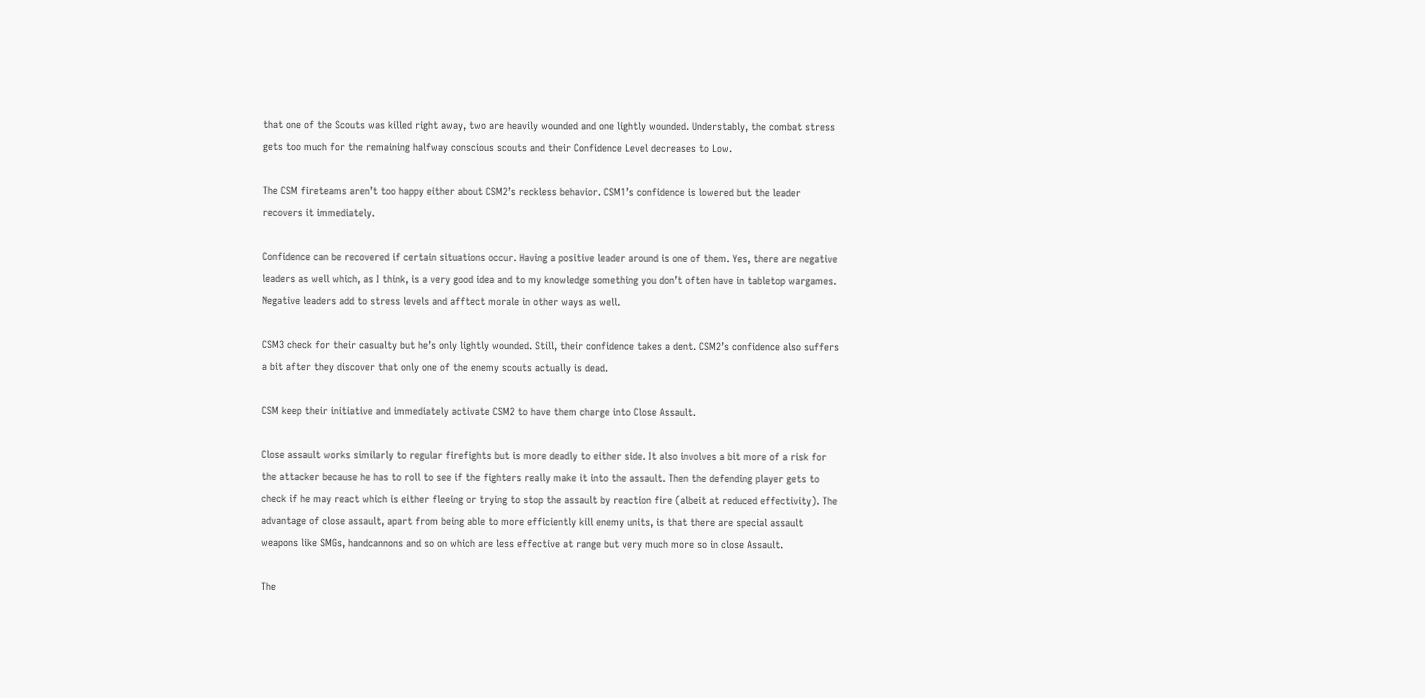that one of the Scouts was killed right away, two are heavily wounded and one lightly wounded. Understably, the combat stress gets too much for the remaining halfway conscious scouts and their Confidence Level decreases to Low.

The CSM fireteams aren’t too happy either about CSM2’s reckless behavior. CSM1’s confidence is lowered but the leader recovers it immediately.

Confidence can be recovered if certain situations occur. Having a positive leader around is one of them. Yes, there are negative leaders as well which, as I think, is a very good idea and to my knowledge something you don’t often have in tabletop wargames. Negative leaders add to stress levels and afftect morale in other ways as well.

CSM3 check for their casualty but he’s only lightly wounded. Still, their confidence takes a dent. CSM2’s confidence also suffers a bit after they discover that only one of the enemy scouts actually is dead.

CSM keep their initiative and immediately activate CSM2 to have them charge into Close Assault.

Close assault works similarly to regular firefights but is more deadly to either side. It also involves a bit more of a risk for the attacker because he has to roll to see if the fighters really make it into the assault. Then the defending player gets to check if he may react which is either fleeing or trying to stop the assault by reaction fire (albeit at reduced effectivity). The advantage of close assault, apart from being able to more efficiently kill enemy units, is that there are special assault weapons like SMGs, handcannons and so on which are less effective at range but very much more so in close Assault.

The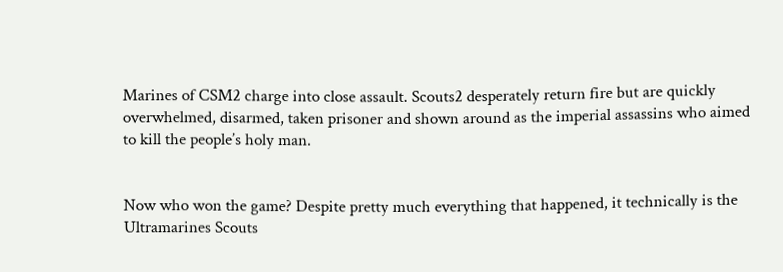Marines of CSM2 charge into close assault. Scouts2 desperately return fire but are quickly overwhelmed, disarmed, taken prisoner and shown around as the imperial assassins who aimed to kill the people’s holy man.


Now who won the game? Despite pretty much everything that happened, it technically is the Ultramarines Scouts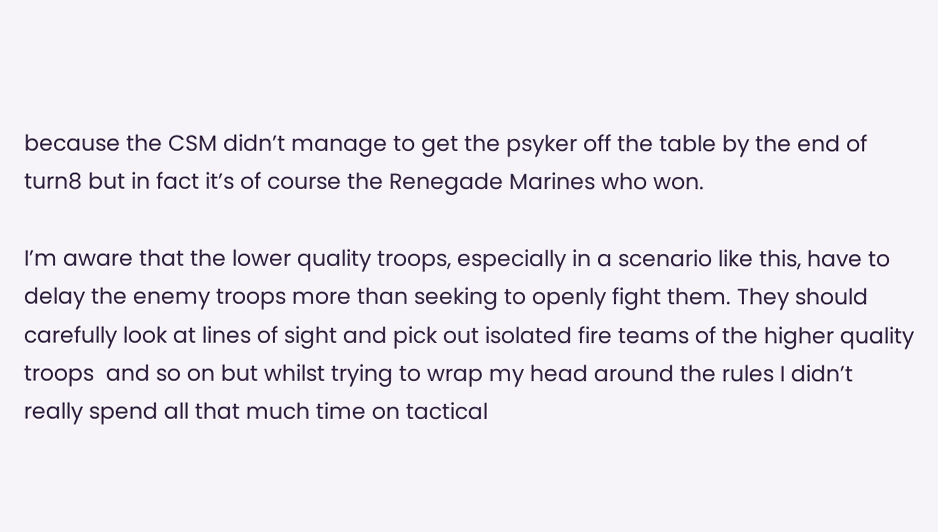because the CSM didn’t manage to get the psyker off the table by the end of turn8 but in fact it’s of course the Renegade Marines who won.

I’m aware that the lower quality troops, especially in a scenario like this, have to delay the enemy troops more than seeking to openly fight them. They should carefully look at lines of sight and pick out isolated fire teams of the higher quality troops  and so on but whilst trying to wrap my head around the rules I didn’t really spend all that much time on tactical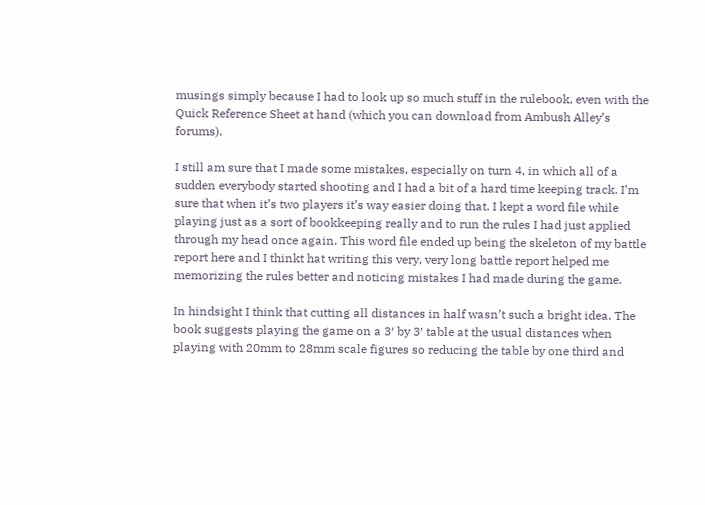musings simply because I had to look up so much stuff in the rulebook, even with the Quick Reference Sheet at hand (which you can download from Ambush Alley’s forums).

I still am sure that I made some mistakes, especially on turn 4, in which all of a sudden everybody started shooting and I had a bit of a hard time keeping track. I’m sure that when it’s two players it’s way easier doing that. I kept a word file while playing just as a sort of bookkeeping really and to run the rules I had just applied through my head once again. This word file ended up being the skeleton of my battle report here and I thinkt hat writing this very, very long battle report helped me memorizing the rules better and noticing mistakes I had made during the game.

In hindsight I think that cutting all distances in half wasn’t such a bright idea. The book suggests playing the game on a 3′ by 3′ table at the usual distances when playing with 20mm to 28mm scale figures so reducing the table by one third and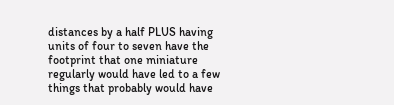distances by a half PLUS having units of four to seven have the footprint that one miniature regularly would have led to a few things that probably would have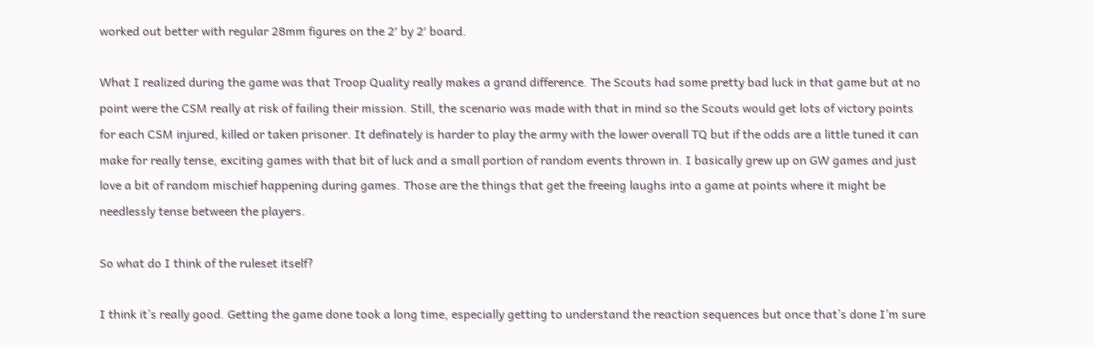worked out better with regular 28mm figures on the 2′ by 2′ board.

What I realized during the game was that Troop Quality really makes a grand difference. The Scouts had some pretty bad luck in that game but at no point were the CSM really at risk of failing their mission. Still, the scenario was made with that in mind so the Scouts would get lots of victory points for each CSM injured, killed or taken prisoner. It definately is harder to play the army with the lower overall TQ but if the odds are a little tuned it can make for really tense, exciting games with that bit of luck and a small portion of random events thrown in. I basically grew up on GW games and just love a bit of random mischief happening during games. Those are the things that get the freeing laughs into a game at points where it might be needlessly tense between the players.

So what do I think of the ruleset itself?

I think it’s really good. Getting the game done took a long time, especially getting to understand the reaction sequences but once that’s done I’m sure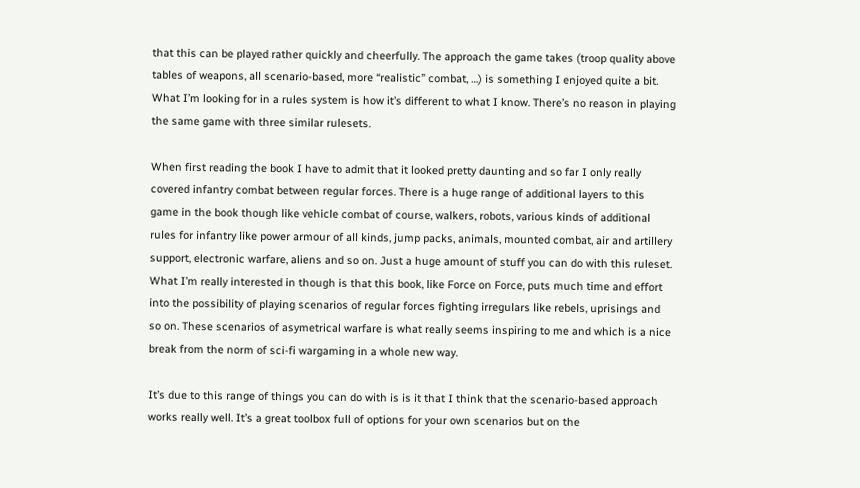that this can be played rather quickly and cheerfully. The approach the game takes (troop quality above tables of weapons, all scenario-based, more “realistic” combat, …) is something I enjoyed quite a bit. What I’m looking for in a rules system is how it’s different to what I know. There’s no reason in playing the same game with three similar rulesets.

When first reading the book I have to admit that it looked pretty daunting and so far I only really covered infantry combat between regular forces. There is a huge range of additional layers to this game in the book though like vehicle combat of course, walkers, robots, various kinds of additional rules for infantry like power armour of all kinds, jump packs, animals, mounted combat, air and artillery support, electronic warfare, aliens and so on. Just a huge amount of stuff you can do with this ruleset. What I’m really interested in though is that this book, like Force on Force, puts much time and effort into the possibility of playing scenarios of regular forces fighting irregulars like rebels, uprisings and so on. These scenarios of asymetrical warfare is what really seems inspiring to me and which is a nice break from the norm of sci-fi wargaming in a whole new way.

It’s due to this range of things you can do with is is it that I think that the scenario-based approach works really well. It’s a great toolbox full of options for your own scenarios but on the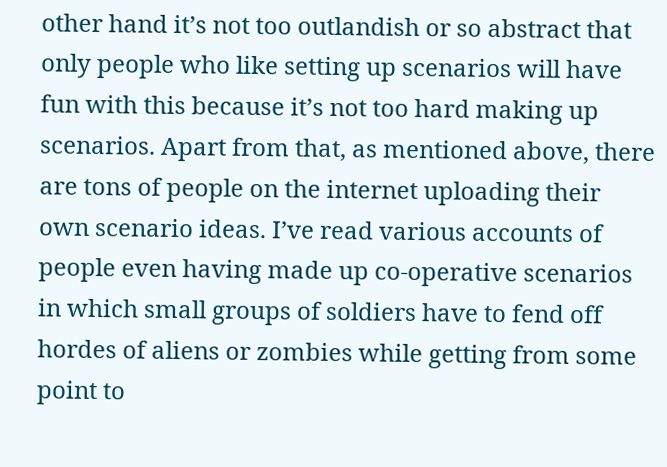other hand it’s not too outlandish or so abstract that only people who like setting up scenarios will have fun with this because it’s not too hard making up scenarios. Apart from that, as mentioned above, there are tons of people on the internet uploading their own scenario ideas. I’ve read various accounts of people even having made up co-operative scenarios in which small groups of soldiers have to fend off hordes of aliens or zombies while getting from some point to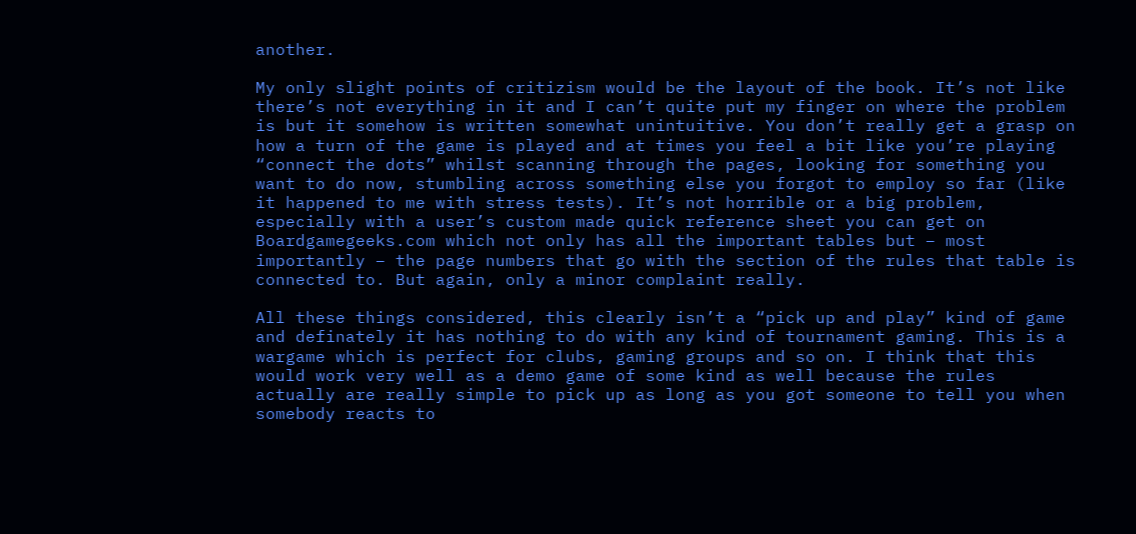another.

My only slight points of critizism would be the layout of the book. It’s not like there’s not everything in it and I can’t quite put my finger on where the problem is but it somehow is written somewhat unintuitive. You don’t really get a grasp on how a turn of the game is played and at times you feel a bit like you’re playing “connect the dots” whilst scanning through the pages, looking for something you want to do now, stumbling across something else you forgot to employ so far (like it happened to me with stress tests). It’s not horrible or a big problem, especially with a user’s custom made quick reference sheet you can get on Boardgamegeeks.com which not only has all the important tables but – most importantly – the page numbers that go with the section of the rules that table is connected to. But again, only a minor complaint really.

All these things considered, this clearly isn’t a “pick up and play” kind of game and definately it has nothing to do with any kind of tournament gaming. This is a wargame which is perfect for clubs, gaming groups and so on. I think that this would work very well as a demo game of some kind as well because the rules actually are really simple to pick up as long as you got someone to tell you when somebody reacts to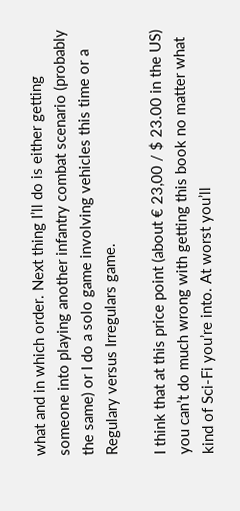what and in which order. Next thing I’ll do is either getting someone into playing another infantry combat scenario (probably the same) or I do a solo game involving vehicles this time or a Regulary versus Irregulars game.

I think that at this price point (about € 23,00 / $ 23.00 in the US) you can’t do much wrong with getting this book no matter what kind of Sci-Fi you’re into. At worst you’ll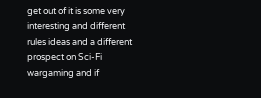get out of it is some very interesting and different rules ideas and a different prospect on Sci-Fi wargaming and if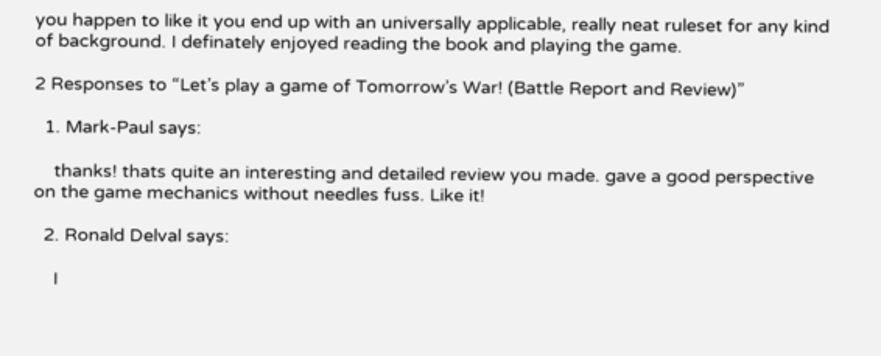you happen to like it you end up with an universally applicable, really neat ruleset for any kind of background. I definately enjoyed reading the book and playing the game.

2 Responses to “Let’s play a game of Tomorrow’s War! (Battle Report and Review)”

  1. Mark-Paul says:

    thanks! thats quite an interesting and detailed review you made. gave a good perspective on the game mechanics without needles fuss. Like it!

  2. Ronald Delval says:

    I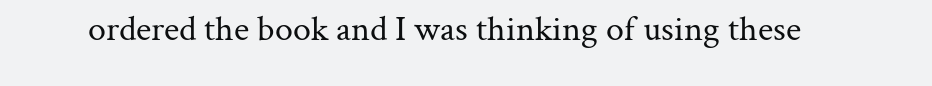ordered the book and I was thinking of using these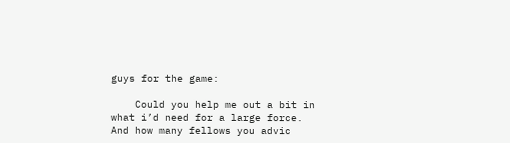guys for the game:

    Could you help me out a bit in what i’d need for a large force. And how many fellows you advic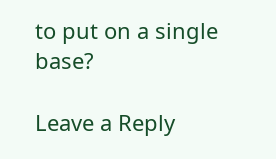to put on a single base?

Leave a Reply